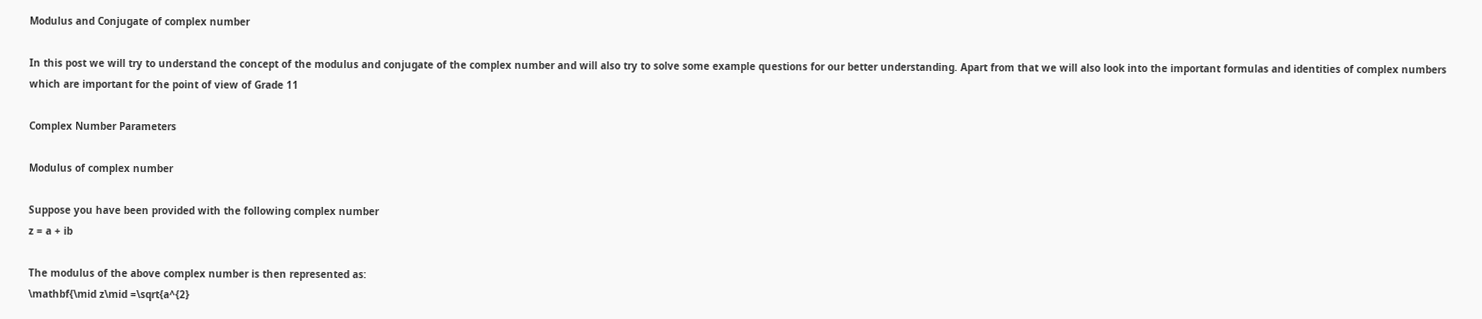Modulus and Conjugate of complex number

In this post we will try to understand the concept of the modulus and conjugate of the complex number and will also try to solve some example questions for our better understanding. Apart from that we will also look into the important formulas and identities of complex numbers which are important for the point of view of Grade 11

Complex Number Parameters

Modulus of complex number

Suppose you have been provided with the following complex number
z = a + ib

The modulus of the above complex number is then represented as:
\mathbf{\mid z\mid =\sqrt{a^{2}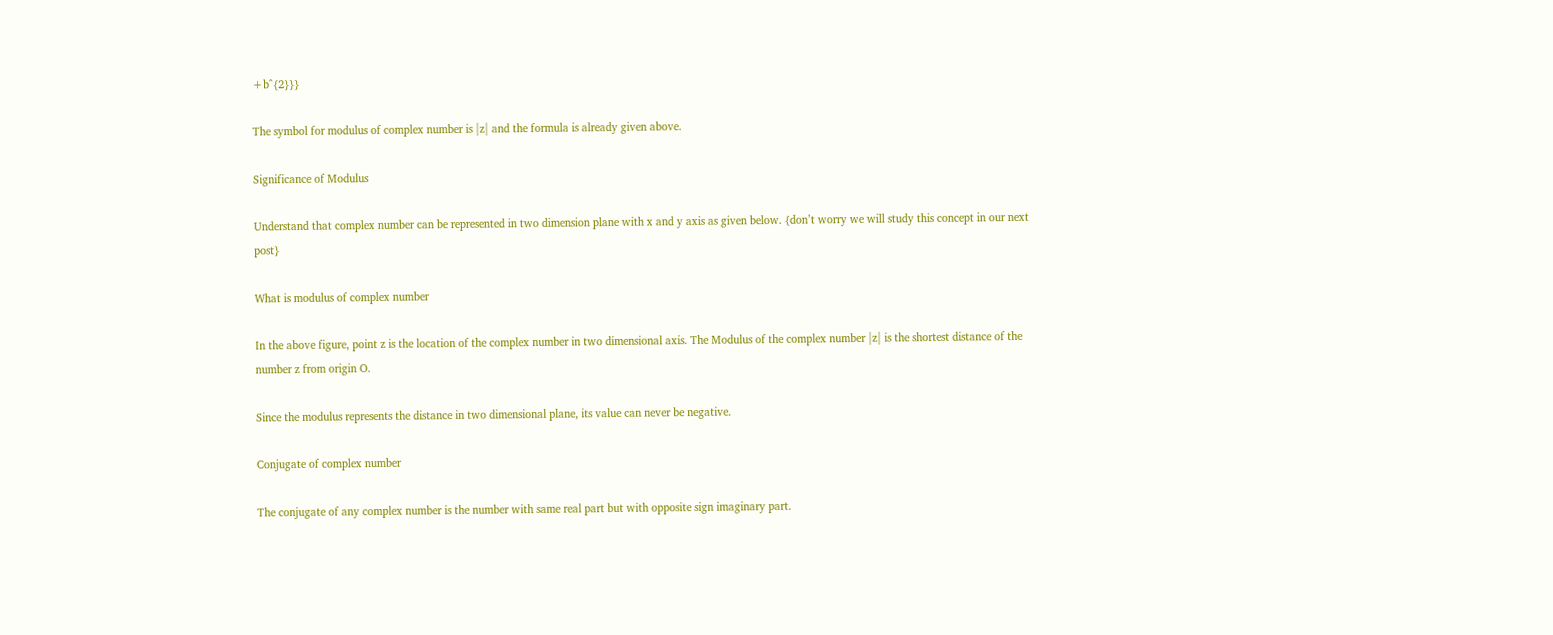+b^{2}}}

The symbol for modulus of complex number is |z| and the formula is already given above.

Significance of Modulus

Understand that complex number can be represented in two dimension plane with x and y axis as given below. {don’t worry we will study this concept in our next post}

What is modulus of complex number

In the above figure, point z is the location of the complex number in two dimensional axis. The Modulus of the complex number |z| is the shortest distance of the number z from origin O.

Since the modulus represents the distance in two dimensional plane, its value can never be negative.

Conjugate of complex number

The conjugate of any complex number is the number with same real part but with opposite sign imaginary part.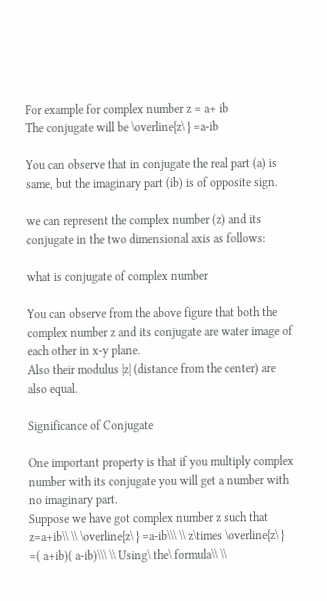For example for complex number z = a+ ib
The conjugate will be \overline{z\ } =a-ib

You can observe that in conjugate the real part (a) is same, but the imaginary part (ib) is of opposite sign.

we can represent the complex number (z) and its conjugate in the two dimensional axis as follows:

what is conjugate of complex number

You can observe from the above figure that both the complex number z and its conjugate are water image of each other in x-y plane.
Also their modulus |z| (distance from the center) are also equal.

Significance of Conjugate

One important property is that if you multiply complex number with its conjugate you will get a number with no imaginary part.
Suppose we have got complex number z such that
z=a+ib\\ \\ \overline{z\ } =a-ib\\\ \\ z\times \overline{z\ } =( a+ib)( a-ib)\\\ \\ Using\ the\ formula\\ \\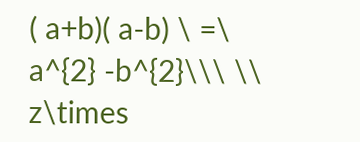( a+b)( a-b) \ =\ a^{2} -b^{2}\\\ \\ z\times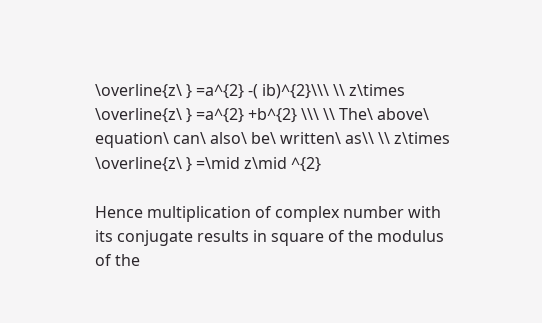\overline{z\ } =a^{2} -( ib)^{2}\\\ \\ z\times \overline{z\ } =a^{2} +b^{2} \\\ \\ The\ above\ equation\ can\ also\ be\ written\ as\\ \\ z\times \overline{z\ } =\mid z\mid ^{2}

Hence multiplication of complex number with its conjugate results in square of the modulus of the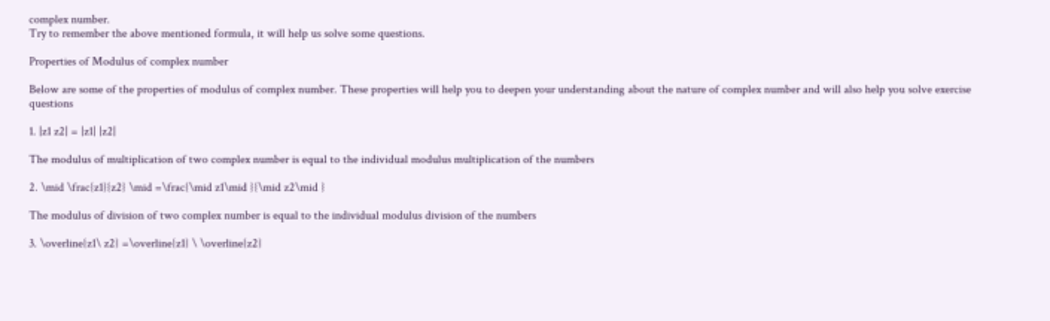complex number.
Try to remember the above mentioned formula, it will help us solve some questions.

Properties of Modulus of complex number

Below are some of the properties of modulus of complex number. These properties will help you to deepen your understanding about the nature of complex number and will also help you solve exercise questions

1. |z1 z2| = |z1| |z2|

The modulus of multiplication of two complex number is equal to the individual modulus multiplication of the numbers

2. \mid \frac{z1}{z2} \mid =\frac{\mid z1\mid }{\mid z2\mid }

The modulus of division of two complex number is equal to the individual modulus division of the numbers

3. \overline{z1\ z2} =\overline{z1} \ \overline{z2}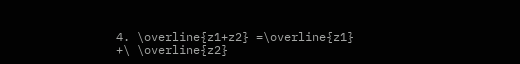4. \overline{z1+z2} =\overline{z1} +\ \overline{z2}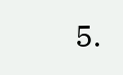5.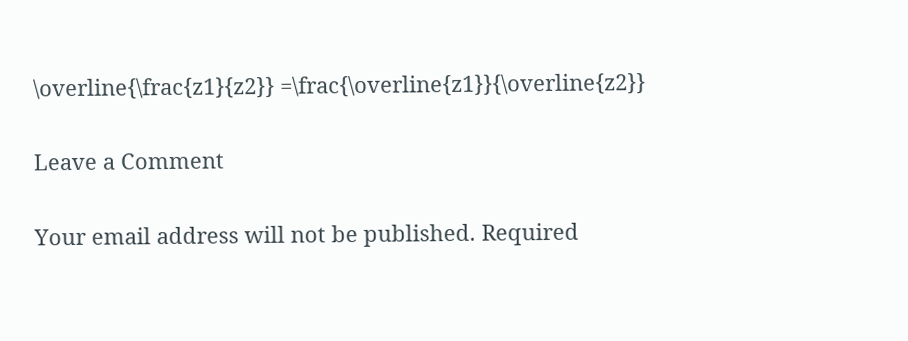\overline{\frac{z1}{z2}} =\frac{\overline{z1}}{\overline{z2}}

Leave a Comment

Your email address will not be published. Required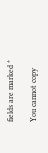fields are marked *

You cannot copy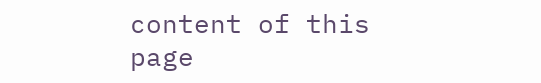content of this page